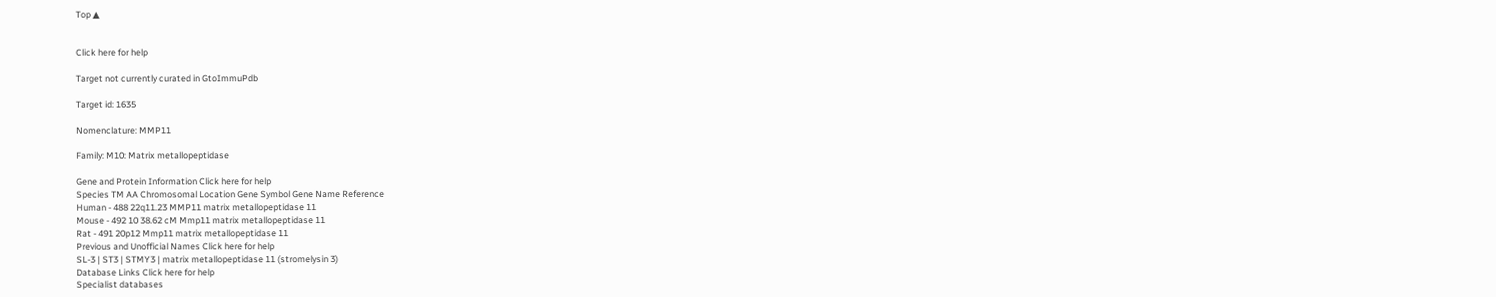Top ▲


Click here for help

Target not currently curated in GtoImmuPdb

Target id: 1635

Nomenclature: MMP11

Family: M10: Matrix metallopeptidase

Gene and Protein Information Click here for help
Species TM AA Chromosomal Location Gene Symbol Gene Name Reference
Human - 488 22q11.23 MMP11 matrix metallopeptidase 11
Mouse - 492 10 38.62 cM Mmp11 matrix metallopeptidase 11
Rat - 491 20p12 Mmp11 matrix metallopeptidase 11
Previous and Unofficial Names Click here for help
SL-3 | ST3 | STMY3 | matrix metallopeptidase 11 (stromelysin 3)
Database Links Click here for help
Specialist databases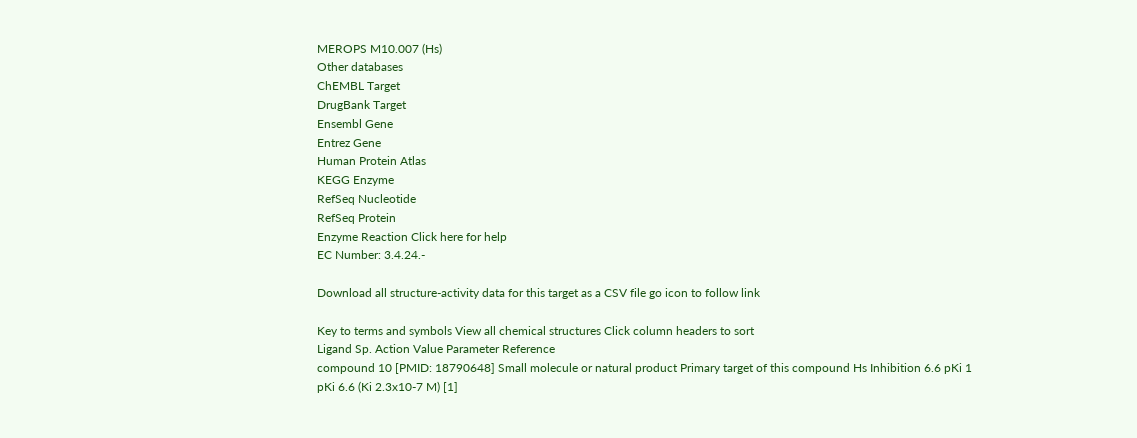MEROPS M10.007 (Hs)
Other databases
ChEMBL Target
DrugBank Target
Ensembl Gene
Entrez Gene
Human Protein Atlas
KEGG Enzyme
RefSeq Nucleotide
RefSeq Protein
Enzyme Reaction Click here for help
EC Number: 3.4.24.-

Download all structure-activity data for this target as a CSV file go icon to follow link

Key to terms and symbols View all chemical structures Click column headers to sort
Ligand Sp. Action Value Parameter Reference
compound 10 [PMID: 18790648] Small molecule or natural product Primary target of this compound Hs Inhibition 6.6 pKi 1
pKi 6.6 (Ki 2.3x10-7 M) [1]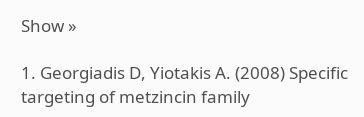Show »

1. Georgiadis D, Yiotakis A. (2008) Specific targeting of metzincin family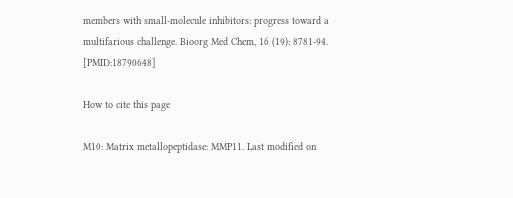members with small-molecule inhibitors: progress toward a multifarious challenge. Bioorg Med Chem, 16 (19): 8781-94. [PMID:18790648]

How to cite this page

M10: Matrix metallopeptidase: MMP11. Last modified on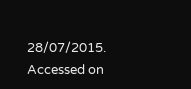28/07/2015. Accessed on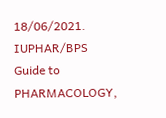18/06/2021. IUPHAR/BPS Guide to PHARMACOLOGY,